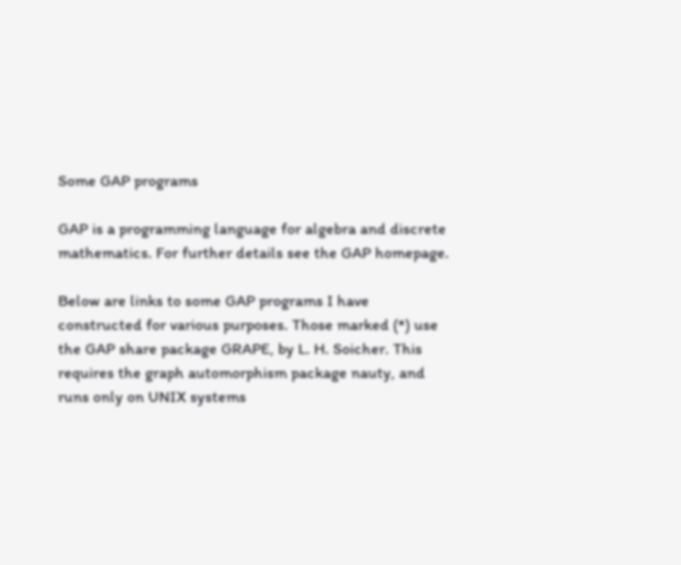Some GAP programs

GAP is a programming language for algebra and discrete mathematics. For further details see the GAP homepage.

Below are links to some GAP programs I have constructed for various purposes. Those marked (*) use the GAP share package GRAPE, by L. H. Soicher. This requires the graph automorphism package nauty, and runs only on UNIX systems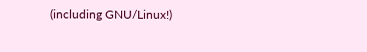(including GNU/Linux!)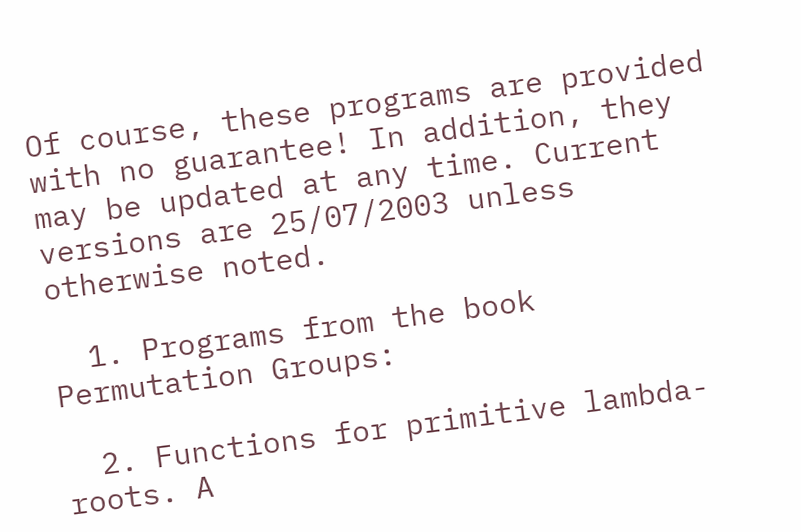Of course, these programs are provided with no guarantee! In addition, they may be updated at any time. Current versions are 25/07/2003 unless otherwise noted.

  1. Programs from the book Permutation Groups:

  2. Functions for primitive lambda-roots. A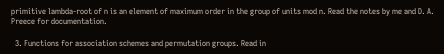primitive lambda-root of n is an element of maximum order in the group of units mod n. Read the notes by me and D. A. Preece for documentation.

  3. Functions for association schemes and permutation groups. Read in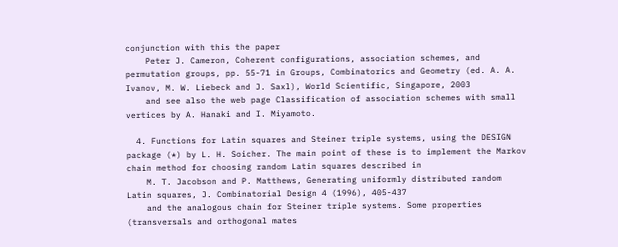conjunction with this the paper
    Peter J. Cameron, Coherent configurations, association schemes, and permutation groups, pp. 55-71 in Groups, Combinatorics and Geometry (ed. A. A. Ivanov, M. W. Liebeck and J. Saxl), World Scientific, Singapore, 2003
    and see also the web page Classification of association schemes with small vertices by A. Hanaki and I. Miyamoto.

  4. Functions for Latin squares and Steiner triple systems, using the DESIGN package (*) by L. H. Soicher. The main point of these is to implement the Markov chain method for choosing random Latin squares described in
    M. T. Jacobson and P. Matthews, Generating uniformly distributed random Latin squares, J. Combinatorial Design 4 (1996), 405-437
    and the analogous chain for Steiner triple systems. Some properties (transversals and orthogonal mates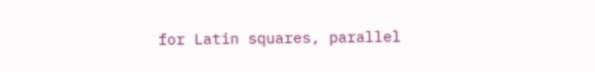for Latin squares, parallel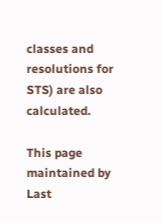classes and resolutions for STS) are also calculated.

This page maintained by
Last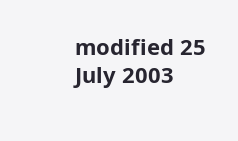modified 25 July 2003